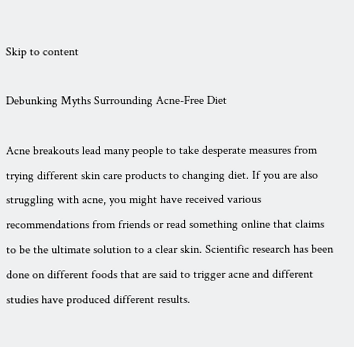Skip to content

Debunking Myths Surrounding Acne-Free Diet

Acne breakouts lead many people to take desperate measures from trying different skin care products to changing diet. If you are also struggling with acne, you might have received various recommendations from friends or read something online that claims to be the ultimate solution to a clear skin. Scientific research has been done on different foods that are said to trigger acne and different studies have produced different results.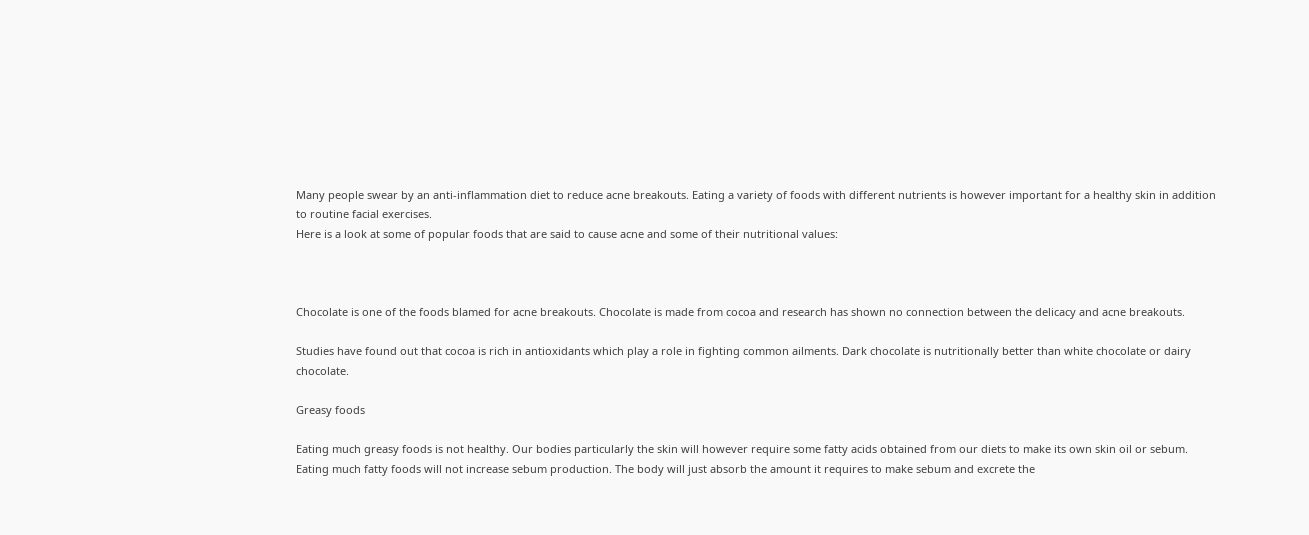Many people swear by an anti-inflammation diet to reduce acne breakouts. Eating a variety of foods with different nutrients is however important for a healthy skin in addition to routine facial exercises.
Here is a look at some of popular foods that are said to cause acne and some of their nutritional values:



Chocolate is one of the foods blamed for acne breakouts. Chocolate is made from cocoa and research has shown no connection between the delicacy and acne breakouts.

Studies have found out that cocoa is rich in antioxidants which play a role in fighting common ailments. Dark chocolate is nutritionally better than white chocolate or dairy chocolate.

Greasy foods

Eating much greasy foods is not healthy. Our bodies particularly the skin will however require some fatty acids obtained from our diets to make its own skin oil or sebum. Eating much fatty foods will not increase sebum production. The body will just absorb the amount it requires to make sebum and excrete the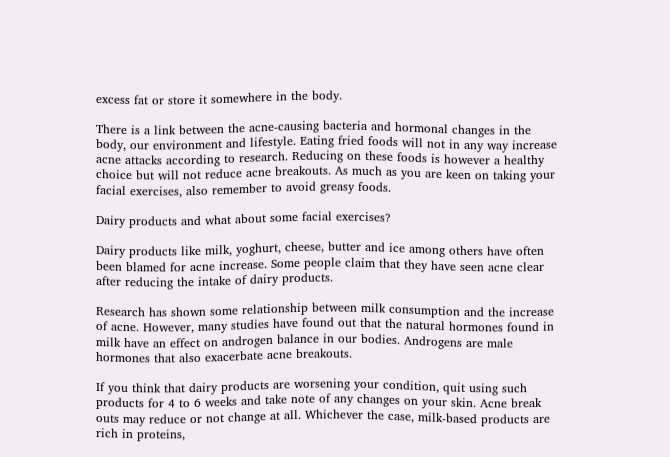excess fat or store it somewhere in the body.

There is a link between the acne-causing bacteria and hormonal changes in the body, our environment and lifestyle. Eating fried foods will not in any way increase acne attacks according to research. Reducing on these foods is however a healthy choice but will not reduce acne breakouts. As much as you are keen on taking your facial exercises, also remember to avoid greasy foods.

Dairy products and what about some facial exercises?

Dairy products like milk, yoghurt, cheese, butter and ice among others have often been blamed for acne increase. Some people claim that they have seen acne clear after reducing the intake of dairy products.

Research has shown some relationship between milk consumption and the increase of acne. However, many studies have found out that the natural hormones found in milk have an effect on androgen balance in our bodies. Androgens are male hormones that also exacerbate acne breakouts.

If you think that dairy products are worsening your condition, quit using such products for 4 to 6 weeks and take note of any changes on your skin. Acne break outs may reduce or not change at all. Whichever the case, milk-based products are rich in proteins,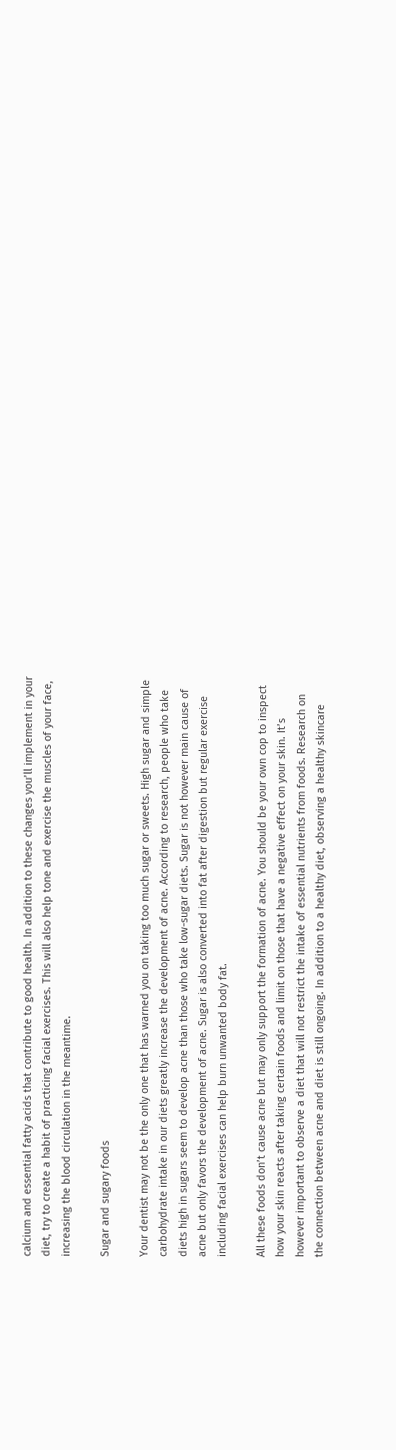calcium and essential fatty acids that contribute to good health. In addition to these changes you’ll implement in your diet, try to create a habit of practicing facial exercises. This will also help tone and exercise the muscles of your face, increasing the blood circulation in the meantime.

Sugar and sugary foods

Your dentist may not be the only one that has warned you on taking too much sugar or sweets. High sugar and simple carbohydrate intake in our diets greatly increase the development of acne. According to research, people who take diets high in sugars seem to develop acne than those who take low-sugar diets. Sugar is not however main cause of acne but only favors the development of acne. Sugar is also converted into fat after digestion but regular exercise including facial exercises can help burn unwanted body fat.

All these foods don’t cause acne but may only support the formation of acne. You should be your own cop to inspect how your skin reacts after taking certain foods and limit on those that have a negative effect on your skin. It’s however important to observe a diet that will not restrict the intake of essential nutrients from foods. Research on the connection between acne and diet is still ongoing. In addition to a healthy diet, observing a healthy skincare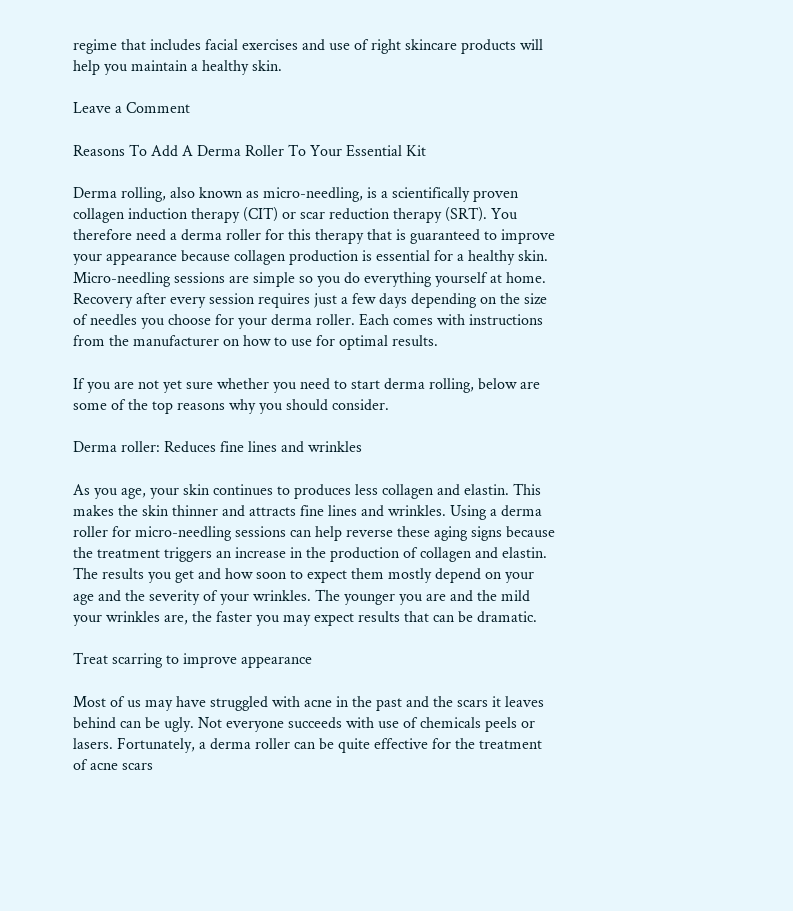regime that includes facial exercises and use of right skincare products will help you maintain a healthy skin.

Leave a Comment

Reasons To Add A Derma Roller To Your Essential Kit

Derma rolling, also known as micro-needling, is a scientifically proven collagen induction therapy (CIT) or scar reduction therapy (SRT). You therefore need a derma roller for this therapy that is guaranteed to improve your appearance because collagen production is essential for a healthy skin. Micro-needling sessions are simple so you do everything yourself at home. Recovery after every session requires just a few days depending on the size of needles you choose for your derma roller. Each comes with instructions from the manufacturer on how to use for optimal results.

If you are not yet sure whether you need to start derma rolling, below are some of the top reasons why you should consider.

Derma roller: Reduces fine lines and wrinkles

As you age, your skin continues to produces less collagen and elastin. This makes the skin thinner and attracts fine lines and wrinkles. Using a derma roller for micro-needling sessions can help reverse these aging signs because the treatment triggers an increase in the production of collagen and elastin. The results you get and how soon to expect them mostly depend on your age and the severity of your wrinkles. The younger you are and the mild your wrinkles are, the faster you may expect results that can be dramatic.

Treat scarring to improve appearance

Most of us may have struggled with acne in the past and the scars it leaves behind can be ugly. Not everyone succeeds with use of chemicals peels or lasers. Fortunately, a derma roller can be quite effective for the treatment of acne scars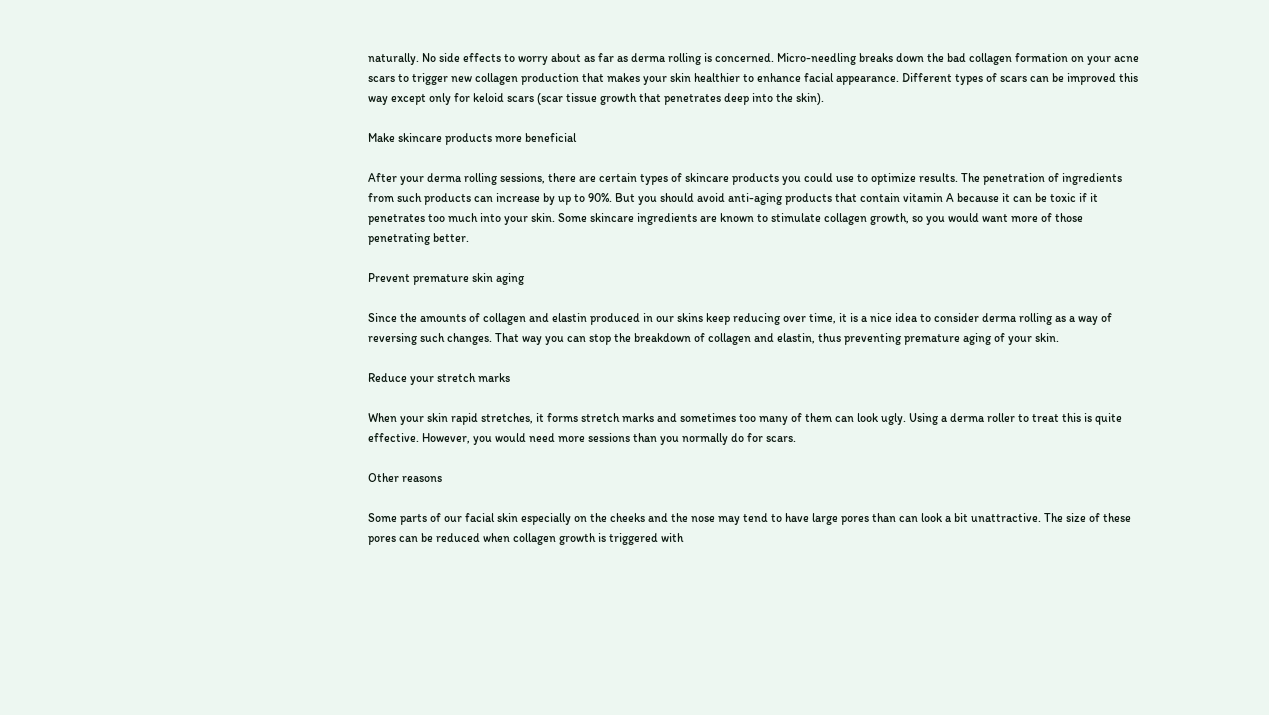naturally. No side effects to worry about as far as derma rolling is concerned. Micro-needling breaks down the bad collagen formation on your acne scars to trigger new collagen production that makes your skin healthier to enhance facial appearance. Different types of scars can be improved this way except only for keloid scars (scar tissue growth that penetrates deep into the skin).

Make skincare products more beneficial

After your derma rolling sessions, there are certain types of skincare products you could use to optimize results. The penetration of ingredients from such products can increase by up to 90%. But you should avoid anti-aging products that contain vitamin A because it can be toxic if it penetrates too much into your skin. Some skincare ingredients are known to stimulate collagen growth, so you would want more of those penetrating better.

Prevent premature skin aging

Since the amounts of collagen and elastin produced in our skins keep reducing over time, it is a nice idea to consider derma rolling as a way of reversing such changes. That way you can stop the breakdown of collagen and elastin, thus preventing premature aging of your skin.

Reduce your stretch marks

When your skin rapid stretches, it forms stretch marks and sometimes too many of them can look ugly. Using a derma roller to treat this is quite effective. However, you would need more sessions than you normally do for scars.

Other reasons

Some parts of our facial skin especially on the cheeks and the nose may tend to have large pores than can look a bit unattractive. The size of these pores can be reduced when collagen growth is triggered with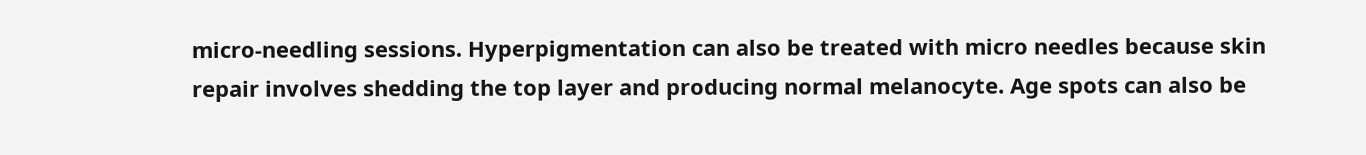micro-needling sessions. Hyperpigmentation can also be treated with micro needles because skin repair involves shedding the top layer and producing normal melanocyte. Age spots can also be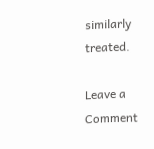similarly treated.

Leave a Comment